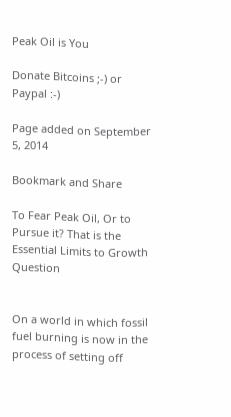Peak Oil is You

Donate Bitcoins ;-) or Paypal :-)

Page added on September 5, 2014

Bookmark and Share

To Fear Peak Oil, Or to Pursue it? That is the Essential Limits to Growth Question


On a world in which fossil fuel burning is now in the process of setting off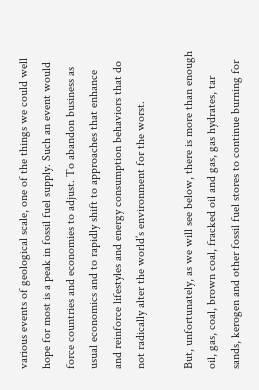various events of geological scale, one of the things we could well hope for most is a peak in fossil fuel supply. Such an event would force countries and economies to adjust. To abandon business as usual economics and to rapidly shift to approaches that enhance and reinforce lifestyles and energy consumption behaviors that do not radically alter the world’s environment for the worst.

But, unfortunately, as we will see below, there is more than enough oil, gas, coal, brown coal, fracked oil and gas, gas hydrates, tar sands, kerogen and other fossil fuel stores to continue burning for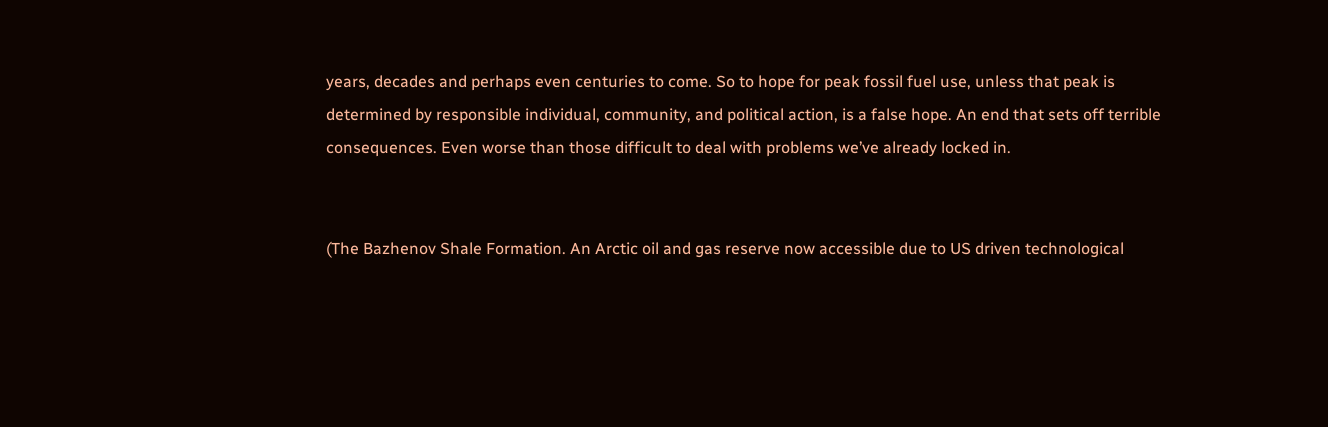years, decades and perhaps even centuries to come. So to hope for peak fossil fuel use, unless that peak is determined by responsible individual, community, and political action, is a false hope. An end that sets off terrible consequences. Even worse than those difficult to deal with problems we’ve already locked in.


(The Bazhenov Shale Formation. An Arctic oil and gas reserve now accessible due to US driven technological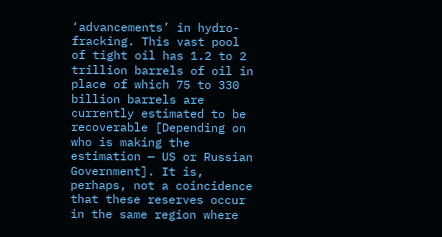‘advancements’ in hydro-fracking. This vast pool of tight oil has 1.2 to 2 trillion barrels of oil in place of which 75 to 330 billion barrels are currently estimated to be recoverable [Depending on who is making the estimation — US or Russian Government]. It is, perhaps, not a coincidence that these reserves occur in the same region where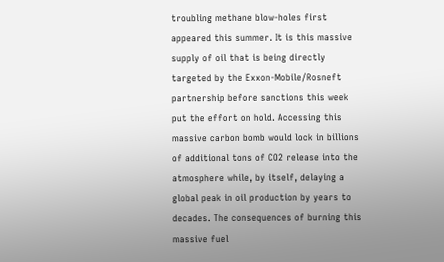troubling methane blow-holes first appeared this summer. It is this massive supply of oil that is being directly targeted by the Exxon-Mobile/Rosneft partnership before sanctions this week put the effort on hold. Accessing this massive carbon bomb would lock in billions of additional tons of CO2 release into the atmosphere while, by itself, delaying a global peak in oil production by years to decades. The consequences of burning this massive fuel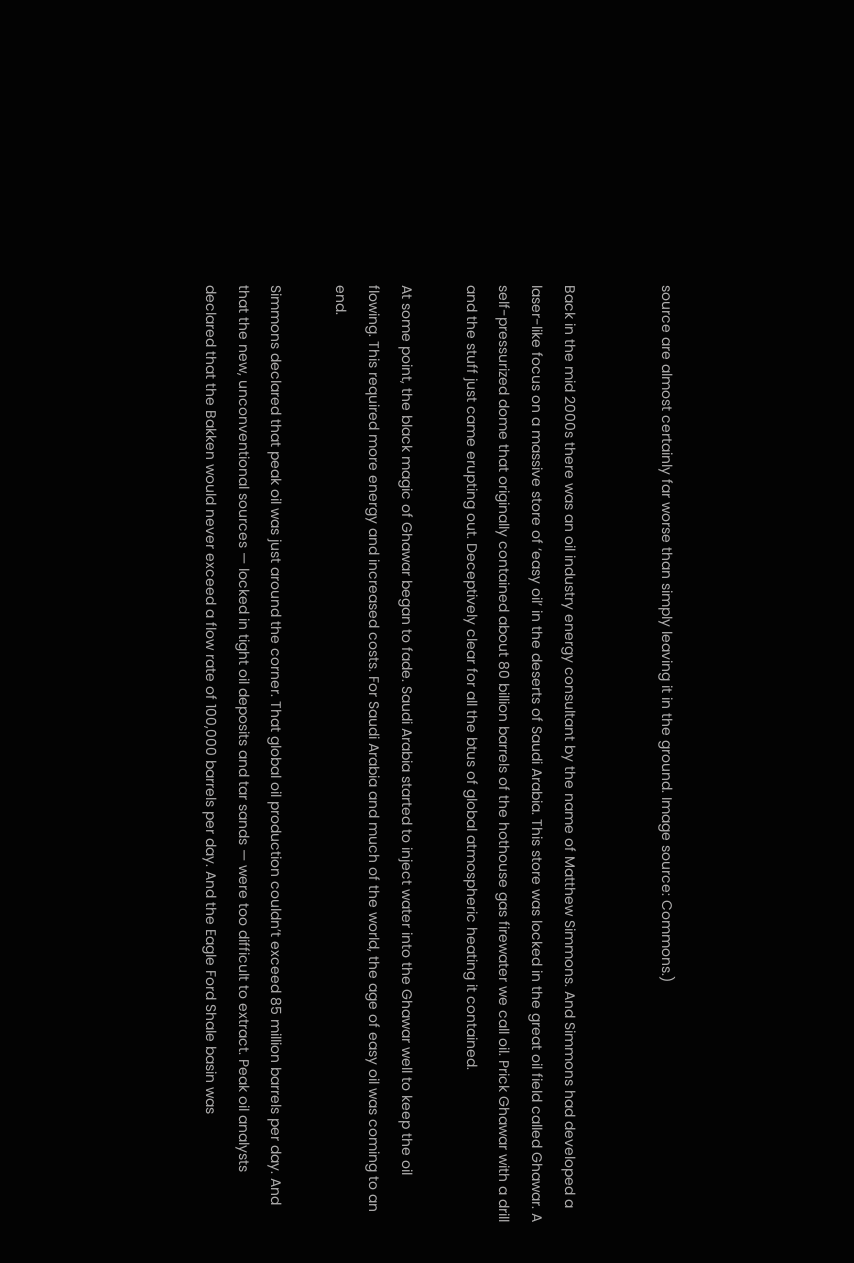source are almost certainly far worse than simply leaving it in the ground. Image source: Commons.)


Back in the mid 2000s there was an oil industry energy consultant by the name of Matthew Simmons. And Simmons had developed a laser-like focus on a massive store of ‘easy oil’ in the deserts of Saudi Arabia. This store was locked in the great oil field called Ghawar. A self-pressurized dome that originally contained about 80 billion barrels of the hothouse gas firewater we call oil. Prick Ghawar with a drill and the stuff just came erupting out. Deceptively clear for all the btus of global atmospheric heating it contained.

At some point, the black magic of Ghawar began to fade. Saudi Arabia started to inject water into the Ghawar well to keep the oil flowing. This required more energy and increased costs. For Saudi Arabia and much of the world, the age of easy oil was coming to an end.

Simmons declared that peak oil was just around the corner. That global oil production couldn’t exceed 85 million barrels per day. And that the new, unconventional sources — locked in tight oil deposits and tar sands — were too difficult to extract. Peak oil analysts declared that the Bakken would never exceed a flow rate of 100,000 barrels per day. And the Eagle Ford Shale basin was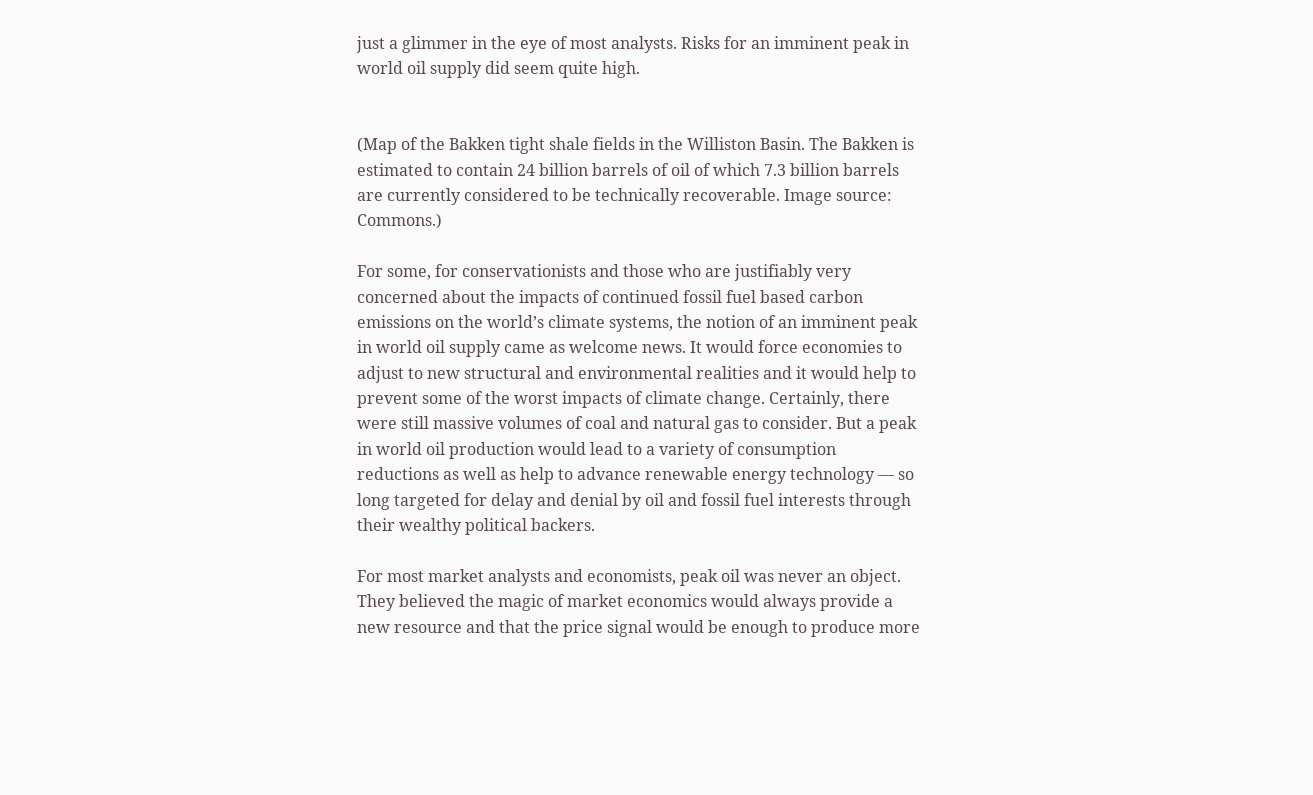just a glimmer in the eye of most analysts. Risks for an imminent peak in world oil supply did seem quite high.


(Map of the Bakken tight shale fields in the Williston Basin. The Bakken is estimated to contain 24 billion barrels of oil of which 7.3 billion barrels are currently considered to be technically recoverable. Image source: Commons.)

For some, for conservationists and those who are justifiably very concerned about the impacts of continued fossil fuel based carbon emissions on the world’s climate systems, the notion of an imminent peak in world oil supply came as welcome news. It would force economies to adjust to new structural and environmental realities and it would help to prevent some of the worst impacts of climate change. Certainly, there were still massive volumes of coal and natural gas to consider. But a peak in world oil production would lead to a variety of consumption reductions as well as help to advance renewable energy technology — so long targeted for delay and denial by oil and fossil fuel interests through their wealthy political backers.

For most market analysts and economists, peak oil was never an object. They believed the magic of market economics would always provide a new resource and that the price signal would be enough to produce more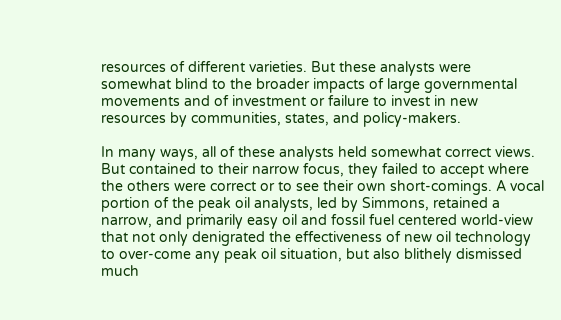resources of different varieties. But these analysts were somewhat blind to the broader impacts of large governmental movements and of investment or failure to invest in new resources by communities, states, and policy-makers.

In many ways, all of these analysts held somewhat correct views. But contained to their narrow focus, they failed to accept where the others were correct or to see their own short-comings. A vocal portion of the peak oil analysts, led by Simmons, retained a narrow, and primarily easy oil and fossil fuel centered world-view that not only denigrated the effectiveness of new oil technology to over-come any peak oil situation, but also blithely dismissed much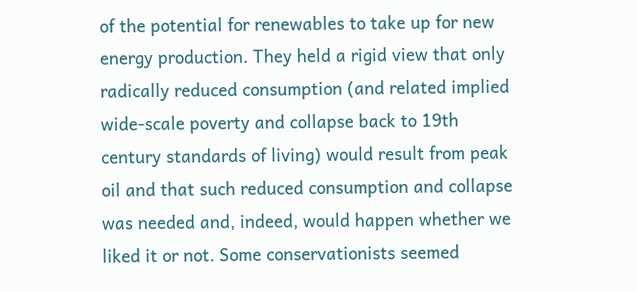of the potential for renewables to take up for new energy production. They held a rigid view that only radically reduced consumption (and related implied wide-scale poverty and collapse back to 19th century standards of living) would result from peak oil and that such reduced consumption and collapse was needed and, indeed, would happen whether we liked it or not. Some conservationists seemed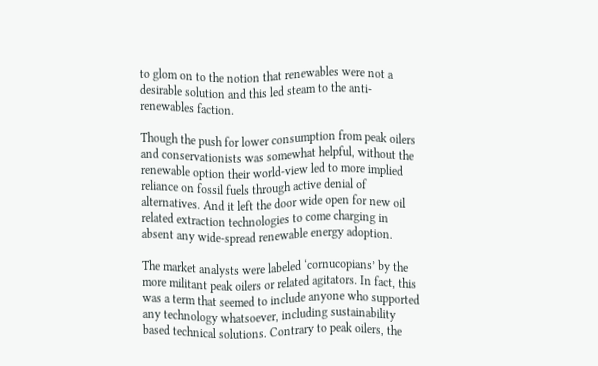to glom on to the notion that renewables were not a desirable solution and this led steam to the anti-renewables faction.

Though the push for lower consumption from peak oilers and conservationists was somewhat helpful, without the renewable option their world-view led to more implied reliance on fossil fuels through active denial of alternatives. And it left the door wide open for new oil related extraction technologies to come charging in absent any wide-spread renewable energy adoption.

The market analysts were labeled ‘cornucopians’ by the more militant peak oilers or related agitators. In fact, this was a term that seemed to include anyone who supported any technology whatsoever, including sustainability based technical solutions. Contrary to peak oilers, the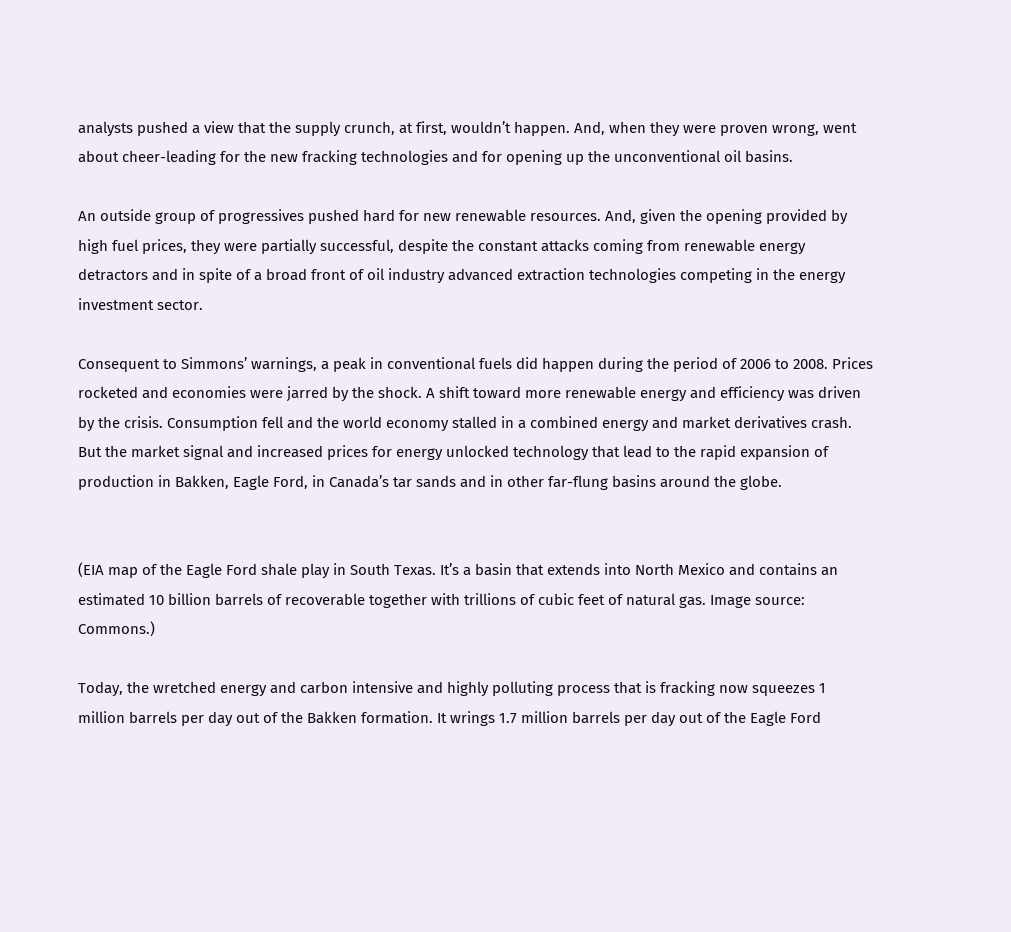analysts pushed a view that the supply crunch, at first, wouldn’t happen. And, when they were proven wrong, went about cheer-leading for the new fracking technologies and for opening up the unconventional oil basins.

An outside group of progressives pushed hard for new renewable resources. And, given the opening provided by high fuel prices, they were partially successful, despite the constant attacks coming from renewable energy detractors and in spite of a broad front of oil industry advanced extraction technologies competing in the energy investment sector.

Consequent to Simmons’ warnings, a peak in conventional fuels did happen during the period of 2006 to 2008. Prices rocketed and economies were jarred by the shock. A shift toward more renewable energy and efficiency was driven by the crisis. Consumption fell and the world economy stalled in a combined energy and market derivatives crash. But the market signal and increased prices for energy unlocked technology that lead to the rapid expansion of production in Bakken, Eagle Ford, in Canada’s tar sands and in other far-flung basins around the globe.


(EIA map of the Eagle Ford shale play in South Texas. It’s a basin that extends into North Mexico and contains an estimated 10 billion barrels of recoverable together with trillions of cubic feet of natural gas. Image source: Commons.)

Today, the wretched energy and carbon intensive and highly polluting process that is fracking now squeezes 1 million barrels per day out of the Bakken formation. It wrings 1.7 million barrels per day out of the Eagle Ford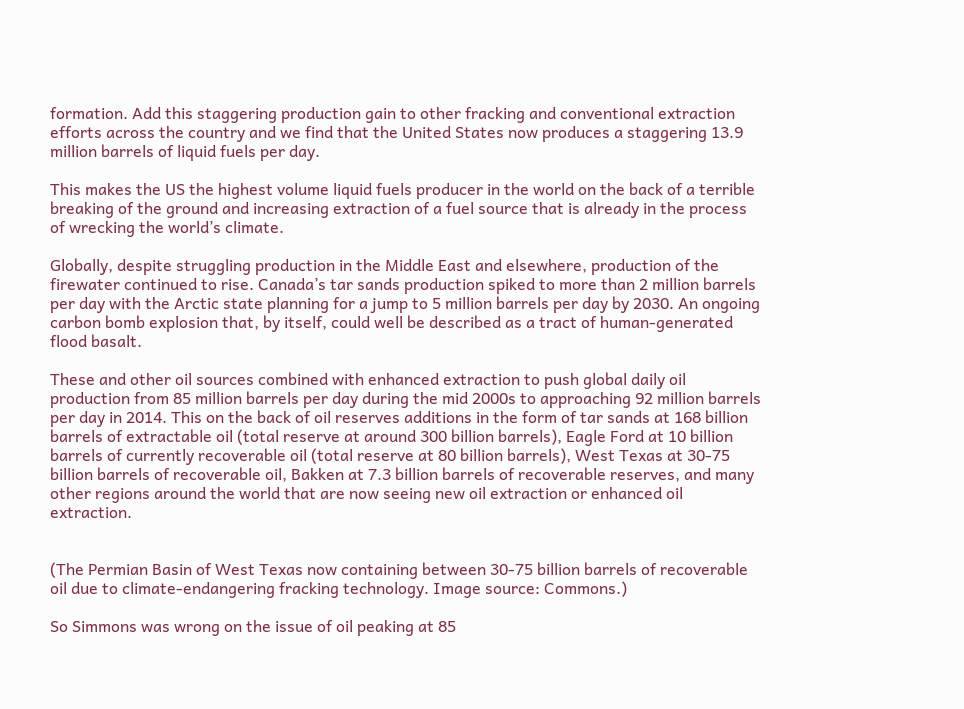formation. Add this staggering production gain to other fracking and conventional extraction efforts across the country and we find that the United States now produces a staggering 13.9 million barrels of liquid fuels per day.

This makes the US the highest volume liquid fuels producer in the world on the back of a terrible breaking of the ground and increasing extraction of a fuel source that is already in the process of wrecking the world’s climate.

Globally, despite struggling production in the Middle East and elsewhere, production of the firewater continued to rise. Canada’s tar sands production spiked to more than 2 million barrels per day with the Arctic state planning for a jump to 5 million barrels per day by 2030. An ongoing carbon bomb explosion that, by itself, could well be described as a tract of human-generated flood basalt.

These and other oil sources combined with enhanced extraction to push global daily oil production from 85 million barrels per day during the mid 2000s to approaching 92 million barrels per day in 2014. This on the back of oil reserves additions in the form of tar sands at 168 billion barrels of extractable oil (total reserve at around 300 billion barrels), Eagle Ford at 10 billion barrels of currently recoverable oil (total reserve at 80 billion barrels), West Texas at 30-75 billion barrels of recoverable oil, Bakken at 7.3 billion barrels of recoverable reserves, and many other regions around the world that are now seeing new oil extraction or enhanced oil extraction.


(The Permian Basin of West Texas now containing between 30-75 billion barrels of recoverable oil due to climate-endangering fracking technology. Image source: Commons.)

So Simmons was wrong on the issue of oil peaking at 85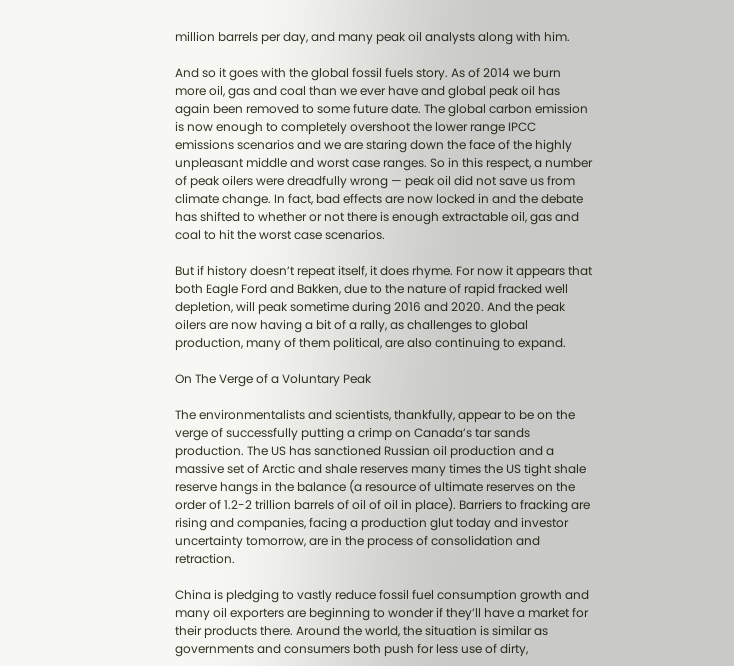million barrels per day, and many peak oil analysts along with him.

And so it goes with the global fossil fuels story. As of 2014 we burn more oil, gas and coal than we ever have and global peak oil has again been removed to some future date. The global carbon emission is now enough to completely overshoot the lower range IPCC emissions scenarios and we are staring down the face of the highly unpleasant middle and worst case ranges. So in this respect, a number of peak oilers were dreadfully wrong — peak oil did not save us from climate change. In fact, bad effects are now locked in and the debate has shifted to whether or not there is enough extractable oil, gas and coal to hit the worst case scenarios.

But if history doesn’t repeat itself, it does rhyme. For now it appears that both Eagle Ford and Bakken, due to the nature of rapid fracked well depletion, will peak sometime during 2016 and 2020. And the peak oilers are now having a bit of a rally, as challenges to global production, many of them political, are also continuing to expand.

On The Verge of a Voluntary Peak

The environmentalists and scientists, thankfully, appear to be on the verge of successfully putting a crimp on Canada’s tar sands production. The US has sanctioned Russian oil production and a massive set of Arctic and shale reserves many times the US tight shale reserve hangs in the balance (a resource of ultimate reserves on the order of 1.2-2 trillion barrels of oil of oil in place). Barriers to fracking are rising and companies, facing a production glut today and investor uncertainty tomorrow, are in the process of consolidation and retraction.

China is pledging to vastly reduce fossil fuel consumption growth and many oil exporters are beginning to wonder if they’ll have a market for their products there. Around the world, the situation is similar as governments and consumers both push for less use of dirty,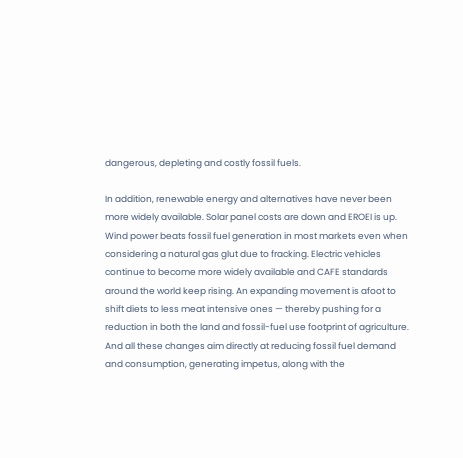dangerous, depleting and costly fossil fuels.

In addition, renewable energy and alternatives have never been more widely available. Solar panel costs are down and EROEI is up. Wind power beats fossil fuel generation in most markets even when considering a natural gas glut due to fracking. Electric vehicles continue to become more widely available and CAFE standards around the world keep rising. An expanding movement is afoot to shift diets to less meat intensive ones — thereby pushing for a reduction in both the land and fossil-fuel use footprint of agriculture. And all these changes aim directly at reducing fossil fuel demand and consumption, generating impetus, along with the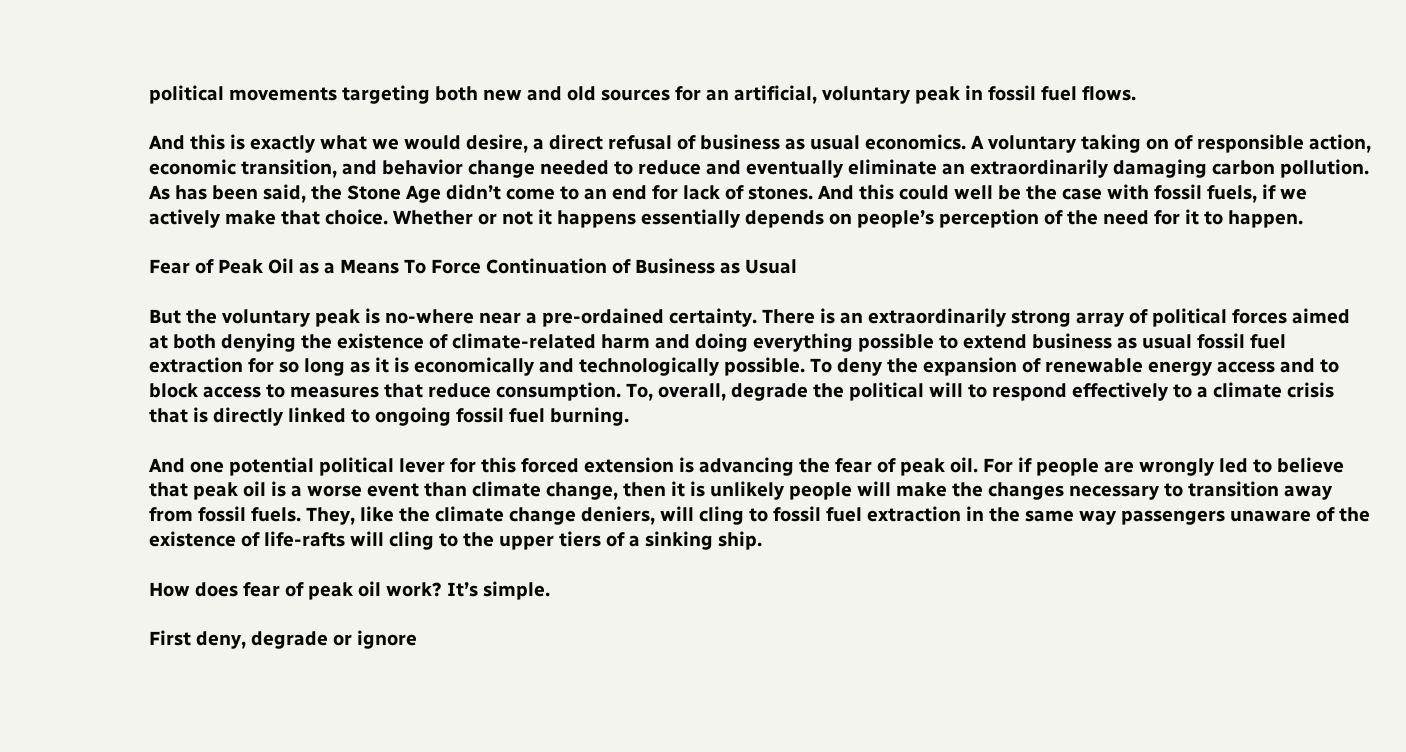political movements targeting both new and old sources for an artificial, voluntary peak in fossil fuel flows.

And this is exactly what we would desire, a direct refusal of business as usual economics. A voluntary taking on of responsible action, economic transition, and behavior change needed to reduce and eventually eliminate an extraordinarily damaging carbon pollution. As has been said, the Stone Age didn’t come to an end for lack of stones. And this could well be the case with fossil fuels, if we actively make that choice. Whether or not it happens essentially depends on people’s perception of the need for it to happen.

Fear of Peak Oil as a Means To Force Continuation of Business as Usual

But the voluntary peak is no-where near a pre-ordained certainty. There is an extraordinarily strong array of political forces aimed at both denying the existence of climate-related harm and doing everything possible to extend business as usual fossil fuel extraction for so long as it is economically and technologically possible. To deny the expansion of renewable energy access and to block access to measures that reduce consumption. To, overall, degrade the political will to respond effectively to a climate crisis that is directly linked to ongoing fossil fuel burning.

And one potential political lever for this forced extension is advancing the fear of peak oil. For if people are wrongly led to believe that peak oil is a worse event than climate change, then it is unlikely people will make the changes necessary to transition away from fossil fuels. They, like the climate change deniers, will cling to fossil fuel extraction in the same way passengers unaware of the existence of life-rafts will cling to the upper tiers of a sinking ship.

How does fear of peak oil work? It’s simple.

First deny, degrade or ignore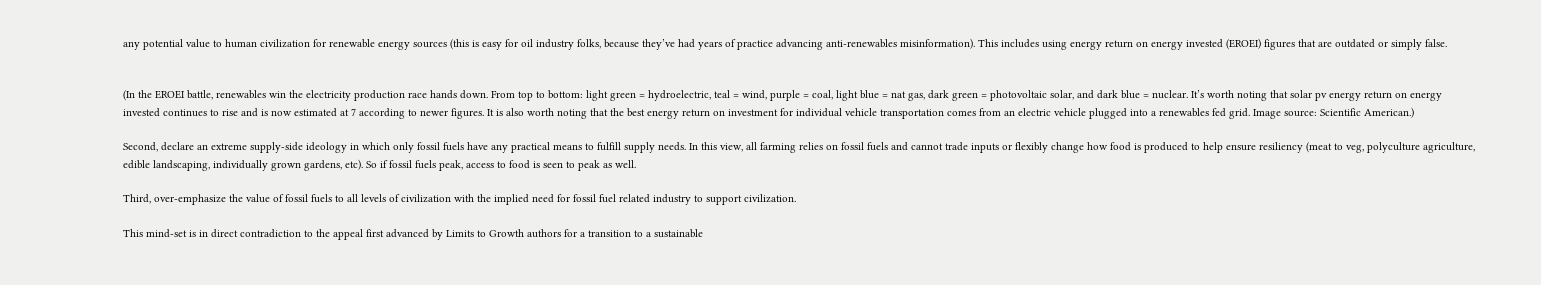any potential value to human civilization for renewable energy sources (this is easy for oil industry folks, because they’ve had years of practice advancing anti-renewables misinformation). This includes using energy return on energy invested (EROEI) figures that are outdated or simply false.


(In the EROEI battle, renewables win the electricity production race hands down. From top to bottom: light green = hydroelectric, teal = wind, purple = coal, light blue = nat gas, dark green = photovoltaic solar, and dark blue = nuclear. It’s worth noting that solar pv energy return on energy invested continues to rise and is now estimated at 7 according to newer figures. It is also worth noting that the best energy return on investment for individual vehicle transportation comes from an electric vehicle plugged into a renewables fed grid. Image source: Scientific American.)

Second, declare an extreme supply-side ideology in which only fossil fuels have any practical means to fulfill supply needs. In this view, all farming relies on fossil fuels and cannot trade inputs or flexibly change how food is produced to help ensure resiliency (meat to veg, polyculture agriculture, edible landscaping, individually grown gardens, etc). So if fossil fuels peak, access to food is seen to peak as well.

Third, over-emphasize the value of fossil fuels to all levels of civilization with the implied need for fossil fuel related industry to support civilization.

This mind-set is in direct contradiction to the appeal first advanced by Limits to Growth authors for a transition to a sustainable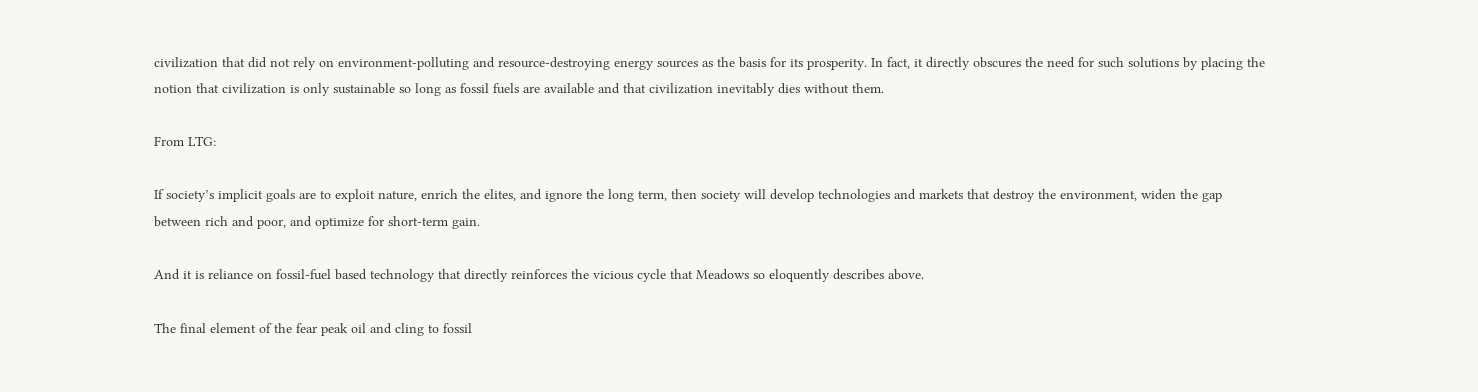civilization that did not rely on environment-polluting and resource-destroying energy sources as the basis for its prosperity. In fact, it directly obscures the need for such solutions by placing the notion that civilization is only sustainable so long as fossil fuels are available and that civilization inevitably dies without them.

From LTG:

If society’s implicit goals are to exploit nature, enrich the elites, and ignore the long term, then society will develop technologies and markets that destroy the environment, widen the gap between rich and poor, and optimize for short-term gain.

And it is reliance on fossil-fuel based technology that directly reinforces the vicious cycle that Meadows so eloquently describes above.

The final element of the fear peak oil and cling to fossil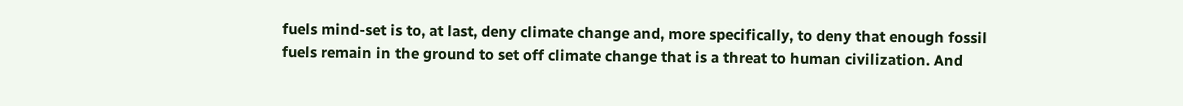fuels mind-set is to, at last, deny climate change and, more specifically, to deny that enough fossil fuels remain in the ground to set off climate change that is a threat to human civilization. And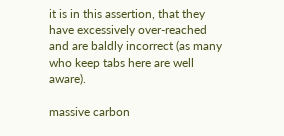it is in this assertion, that they have excessively over-reached and are baldly incorrect (as many who keep tabs here are well aware).

massive carbon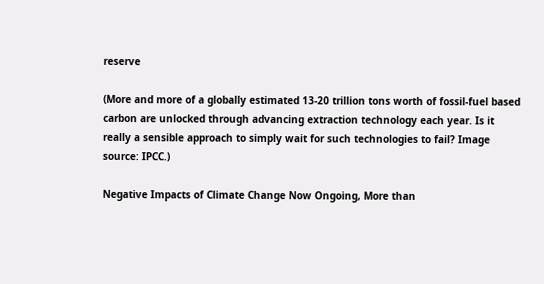reserve

(More and more of a globally estimated 13-20 trillion tons worth of fossil-fuel based carbon are unlocked through advancing extraction technology each year. Is it really a sensible approach to simply wait for such technologies to fail? Image source: IPCC.)

Negative Impacts of Climate Change Now Ongoing, More than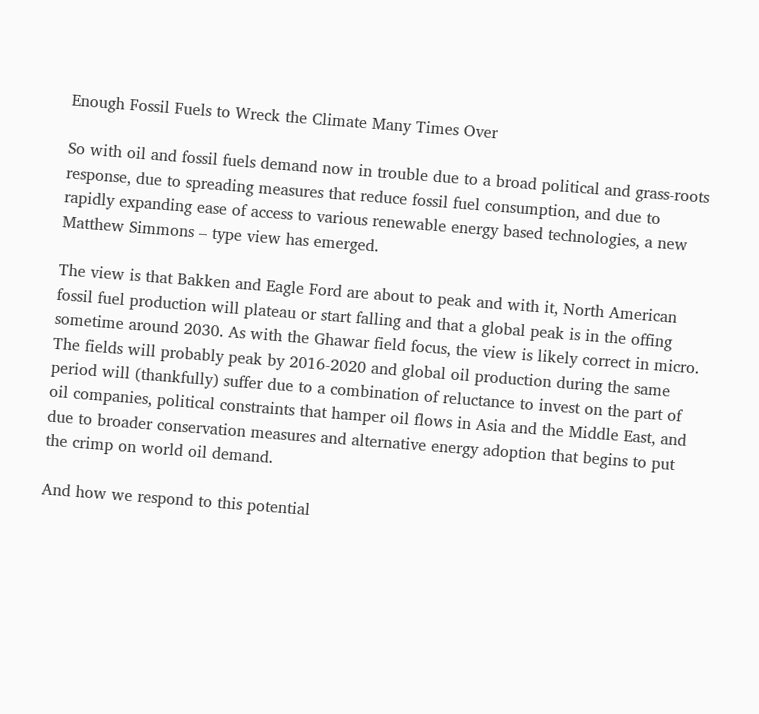Enough Fossil Fuels to Wreck the Climate Many Times Over

So with oil and fossil fuels demand now in trouble due to a broad political and grass-roots response, due to spreading measures that reduce fossil fuel consumption, and due to rapidly expanding ease of access to various renewable energy based technologies, a new Matthew Simmons – type view has emerged.

The view is that Bakken and Eagle Ford are about to peak and with it, North American fossil fuel production will plateau or start falling and that a global peak is in the offing sometime around 2030. As with the Ghawar field focus, the view is likely correct in micro. The fields will probably peak by 2016-2020 and global oil production during the same period will (thankfully) suffer due to a combination of reluctance to invest on the part of oil companies, political constraints that hamper oil flows in Asia and the Middle East, and due to broader conservation measures and alternative energy adoption that begins to put the crimp on world oil demand.

And how we respond to this potential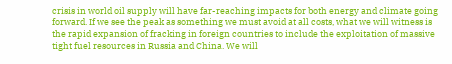crisis in world oil supply will have far-reaching impacts for both energy and climate going forward. If we see the peak as something we must avoid at all costs, what we will witness is the rapid expansion of fracking in foreign countries to include the exploitation of massive tight fuel resources in Russia and China. We will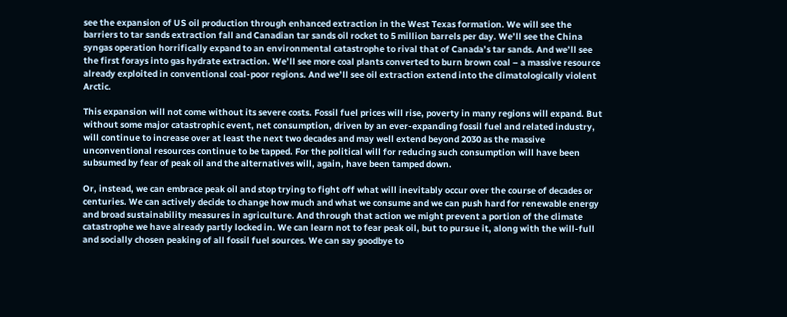see the expansion of US oil production through enhanced extraction in the West Texas formation. We will see the barriers to tar sands extraction fall and Canadian tar sands oil rocket to 5 million barrels per day. We’ll see the China syngas operation horrifically expand to an environmental catastrophe to rival that of Canada’s tar sands. And we’ll see the first forays into gas hydrate extraction. We’ll see more coal plants converted to burn brown coal – a massive resource already exploited in conventional coal-poor regions. And we’ll see oil extraction extend into the climatologically violent Arctic.

This expansion will not come without its severe costs. Fossil fuel prices will rise, poverty in many regions will expand. But without some major catastrophic event, net consumption, driven by an ever-expanding fossil fuel and related industry, will continue to increase over at least the next two decades and may well extend beyond 2030 as the massive unconventional resources continue to be tapped. For the political will for reducing such consumption will have been subsumed by fear of peak oil and the alternatives will, again, have been tamped down.

Or, instead, we can embrace peak oil and stop trying to fight off what will inevitably occur over the course of decades or centuries. We can actively decide to change how much and what we consume and we can push hard for renewable energy and broad sustainability measures in agriculture. And through that action we might prevent a portion of the climate catastrophe we have already partly locked in. We can learn not to fear peak oil, but to pursue it, along with the will-full and socially chosen peaking of all fossil fuel sources. We can say goodbye to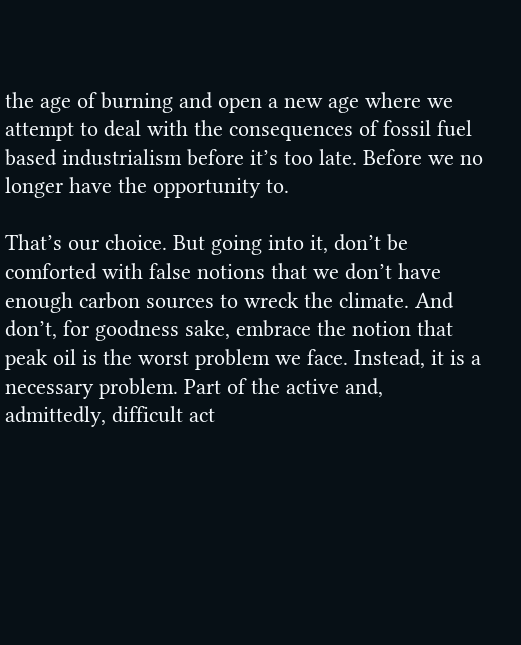the age of burning and open a new age where we attempt to deal with the consequences of fossil fuel based industrialism before it’s too late. Before we no longer have the opportunity to.

That’s our choice. But going into it, don’t be comforted with false notions that we don’t have enough carbon sources to wreck the climate. And don’t, for goodness sake, embrace the notion that peak oil is the worst problem we face. Instead, it is a necessary problem. Part of the active and, admittedly, difficult act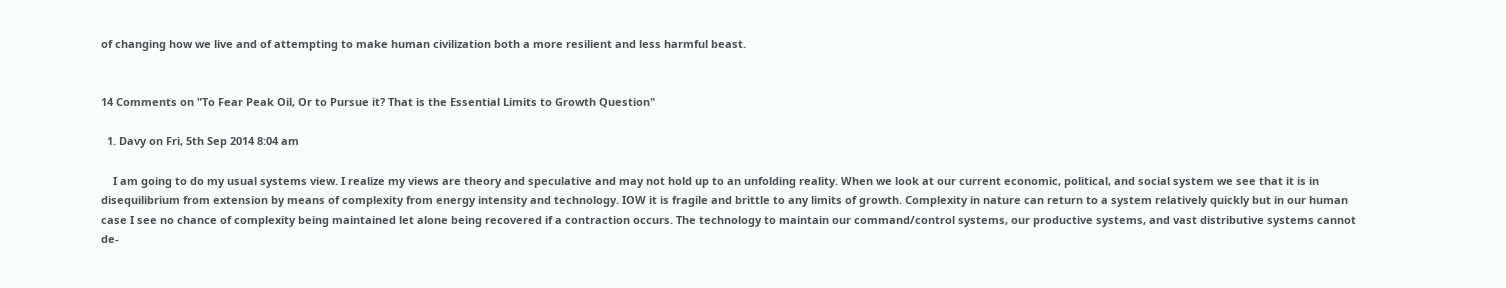of changing how we live and of attempting to make human civilization both a more resilient and less harmful beast.


14 Comments on "To Fear Peak Oil, Or to Pursue it? That is the Essential Limits to Growth Question"

  1. Davy on Fri, 5th Sep 2014 8:04 am

    I am going to do my usual systems view. I realize my views are theory and speculative and may not hold up to an unfolding reality. When we look at our current economic, political, and social system we see that it is in disequilibrium from extension by means of complexity from energy intensity and technology. IOW it is fragile and brittle to any limits of growth. Complexity in nature can return to a system relatively quickly but in our human case I see no chance of complexity being maintained let alone being recovered if a contraction occurs. The technology to maintain our command/control systems, our productive systems, and vast distributive systems cannot de-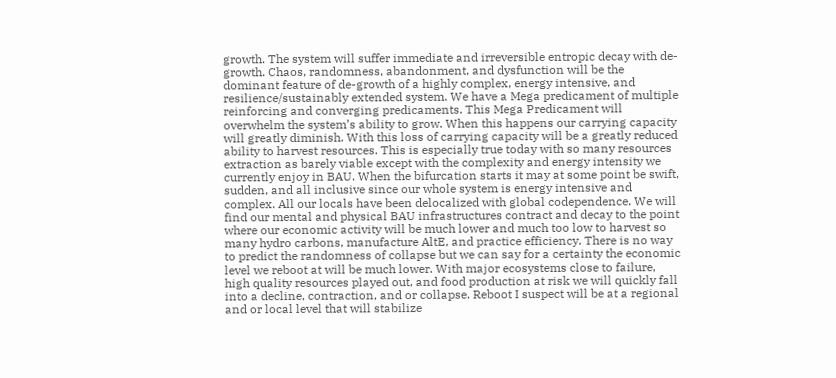growth. The system will suffer immediate and irreversible entropic decay with de-growth. Chaos, randomness, abandonment, and dysfunction will be the dominant feature of de-growth of a highly complex, energy intensive, and resilience/sustainably extended system. We have a Mega predicament of multiple reinforcing and converging predicaments. This Mega Predicament will overwhelm the system’s ability to grow. When this happens our carrying capacity will greatly diminish. With this loss of carrying capacity will be a greatly reduced ability to harvest resources. This is especially true today with so many resources extraction as barely viable except with the complexity and energy intensity we currently enjoy in BAU. When the bifurcation starts it may at some point be swift, sudden, and all inclusive since our whole system is energy intensive and complex. All our locals have been delocalized with global codependence. We will find our mental and physical BAU infrastructures contract and decay to the point where our economic activity will be much lower and much too low to harvest so many hydro carbons, manufacture AltE, and practice efficiency. There is no way to predict the randomness of collapse but we can say for a certainty the economic level we reboot at will be much lower. With major ecosystems close to failure, high quality resources played out, and food production at risk we will quickly fall into a decline, contraction, and or collapse. Reboot I suspect will be at a regional and or local level that will stabilize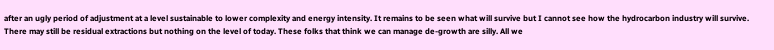after an ugly period of adjustment at a level sustainable to lower complexity and energy intensity. It remains to be seen what will survive but I cannot see how the hydrocarbon industry will survive. There may still be residual extractions but nothing on the level of today. These folks that think we can manage de-growth are silly. All we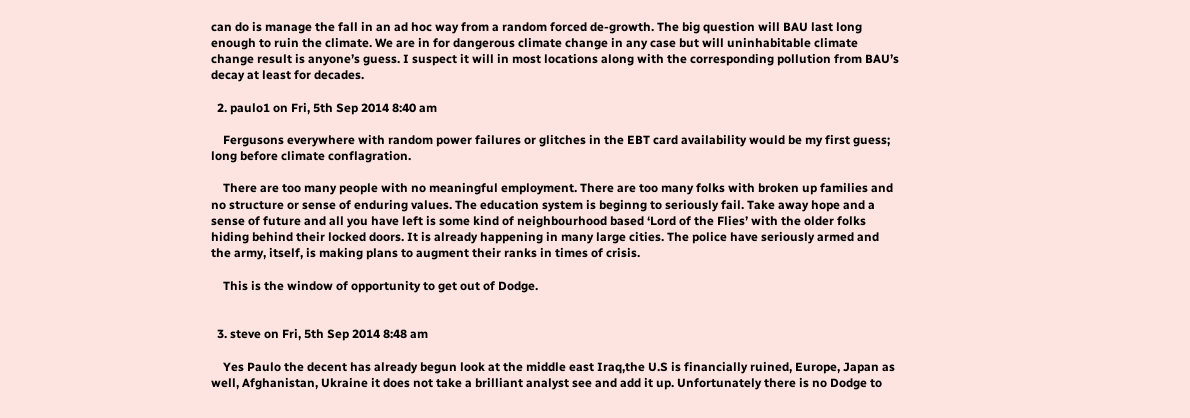can do is manage the fall in an ad hoc way from a random forced de-growth. The big question will BAU last long enough to ruin the climate. We are in for dangerous climate change in any case but will uninhabitable climate change result is anyone’s guess. I suspect it will in most locations along with the corresponding pollution from BAU’s decay at least for decades.

  2. paulo1 on Fri, 5th Sep 2014 8:40 am

    Fergusons everywhere with random power failures or glitches in the EBT card availability would be my first guess; long before climate conflagration.

    There are too many people with no meaningful employment. There are too many folks with broken up families and no structure or sense of enduring values. The education system is beginng to seriously fail. Take away hope and a sense of future and all you have left is some kind of neighbourhood based ‘Lord of the Flies’ with the older folks hiding behind their locked doors. It is already happening in many large cities. The police have seriously armed and the army, itself, is making plans to augment their ranks in times of crisis.

    This is the window of opportunity to get out of Dodge.


  3. steve on Fri, 5th Sep 2014 8:48 am

    Yes Paulo the decent has already begun look at the middle east Iraq,the U.S is financially ruined, Europe, Japan as well, Afghanistan, Ukraine it does not take a brilliant analyst see and add it up. Unfortunately there is no Dodge to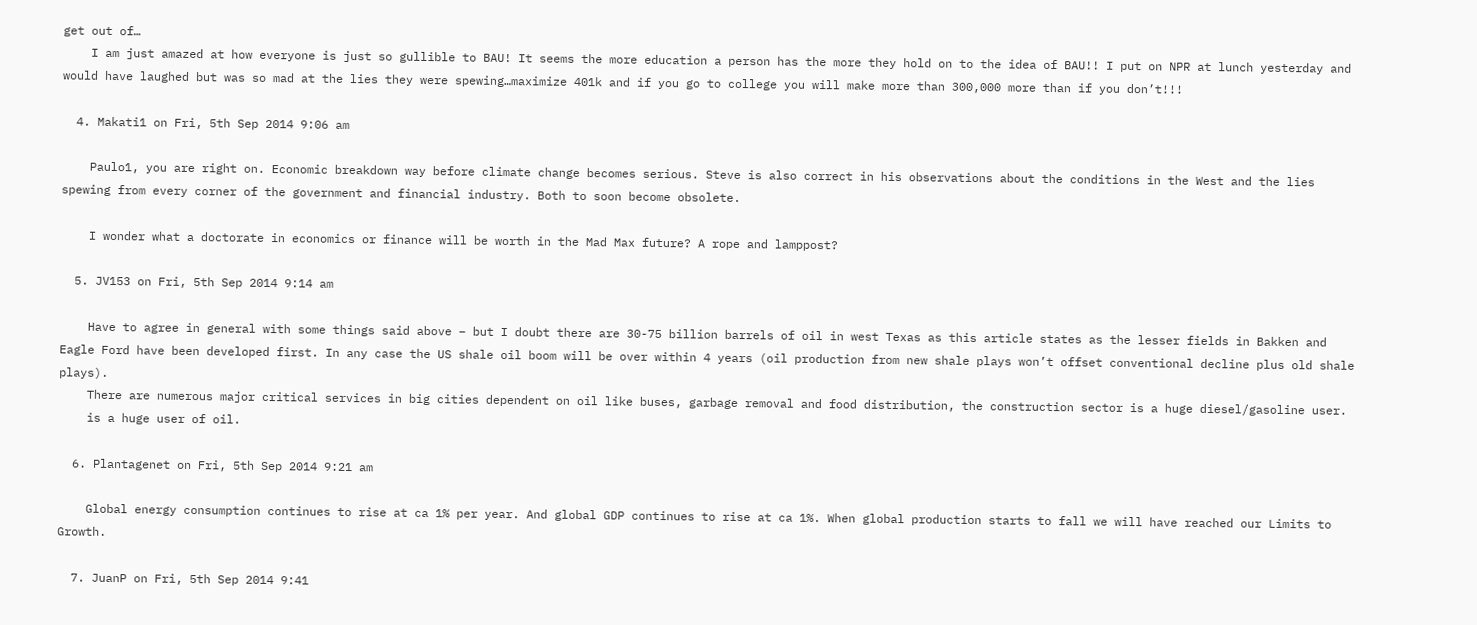get out of…
    I am just amazed at how everyone is just so gullible to BAU! It seems the more education a person has the more they hold on to the idea of BAU!! I put on NPR at lunch yesterday and would have laughed but was so mad at the lies they were spewing…maximize 401k and if you go to college you will make more than 300,000 more than if you don’t!!!

  4. Makati1 on Fri, 5th Sep 2014 9:06 am

    Paulo1, you are right on. Economic breakdown way before climate change becomes serious. Steve is also correct in his observations about the conditions in the West and the lies spewing from every corner of the government and financial industry. Both to soon become obsolete.

    I wonder what a doctorate in economics or finance will be worth in the Mad Max future? A rope and lamppost?

  5. JV153 on Fri, 5th Sep 2014 9:14 am

    Have to agree in general with some things said above – but I doubt there are 30-75 billion barrels of oil in west Texas as this article states as the lesser fields in Bakken and Eagle Ford have been developed first. In any case the US shale oil boom will be over within 4 years (oil production from new shale plays won’t offset conventional decline plus old shale plays).
    There are numerous major critical services in big cities dependent on oil like buses, garbage removal and food distribution, the construction sector is a huge diesel/gasoline user.
    is a huge user of oil.

  6. Plantagenet on Fri, 5th Sep 2014 9:21 am

    Global energy consumption continues to rise at ca 1% per year. And global GDP continues to rise at ca 1%. When global production starts to fall we will have reached our Limits to Growth.

  7. JuanP on Fri, 5th Sep 2014 9:41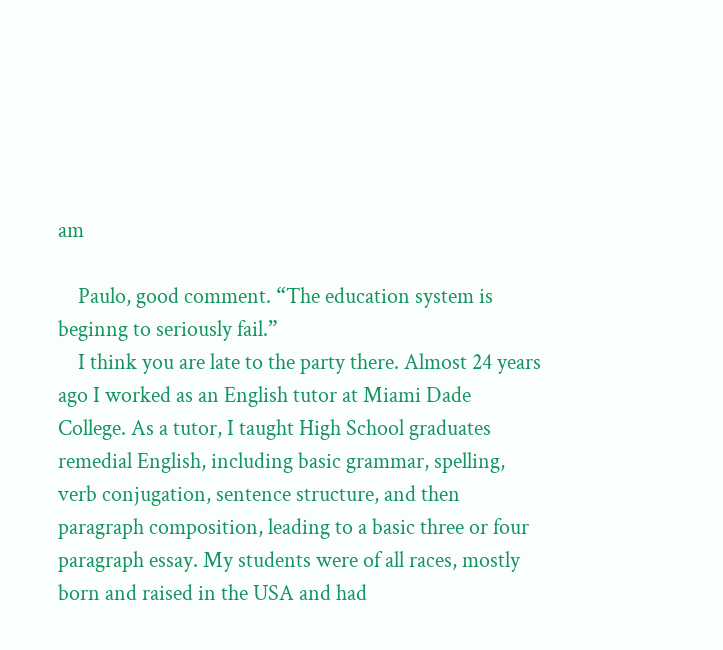am

    Paulo, good comment. “The education system is beginng to seriously fail.”
    I think you are late to the party there. Almost 24 years ago I worked as an English tutor at Miami Dade College. As a tutor, I taught High School graduates remedial English, including basic grammar, spelling, verb conjugation, sentence structure, and then paragraph composition, leading to a basic three or four paragraph essay. My students were of all races, mostly born and raised in the USA and had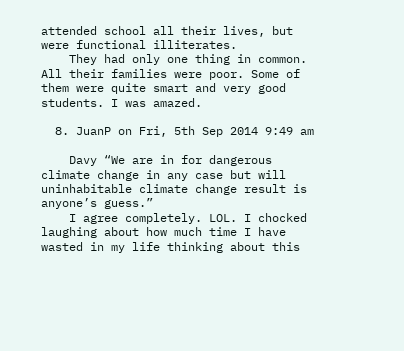attended school all their lives, but were functional illiterates.
    They had only one thing in common. All their families were poor. Some of them were quite smart and very good students. I was amazed.

  8. JuanP on Fri, 5th Sep 2014 9:49 am

    Davy “We are in for dangerous climate change in any case but will uninhabitable climate change result is anyone’s guess.”
    I agree completely. LOL. I chocked laughing about how much time I have wasted in my life thinking about this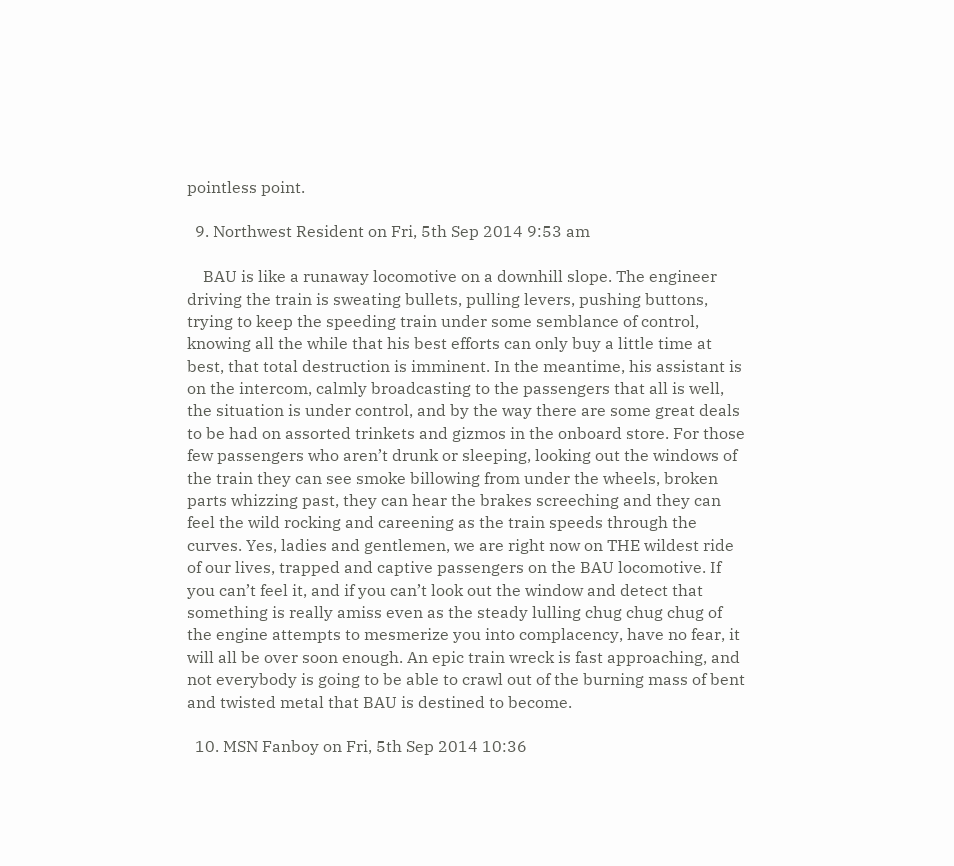pointless point.

  9. Northwest Resident on Fri, 5th Sep 2014 9:53 am

    BAU is like a runaway locomotive on a downhill slope. The engineer driving the train is sweating bullets, pulling levers, pushing buttons, trying to keep the speeding train under some semblance of control, knowing all the while that his best efforts can only buy a little time at best, that total destruction is imminent. In the meantime, his assistant is on the intercom, calmly broadcasting to the passengers that all is well, the situation is under control, and by the way there are some great deals to be had on assorted trinkets and gizmos in the onboard store. For those few passengers who aren’t drunk or sleeping, looking out the windows of the train they can see smoke billowing from under the wheels, broken parts whizzing past, they can hear the brakes screeching and they can feel the wild rocking and careening as the train speeds through the curves. Yes, ladies and gentlemen, we are right now on THE wildest ride of our lives, trapped and captive passengers on the BAU locomotive. If you can’t feel it, and if you can’t look out the window and detect that something is really amiss even as the steady lulling chug chug chug of the engine attempts to mesmerize you into complacency, have no fear, it will all be over soon enough. An epic train wreck is fast approaching, and not everybody is going to be able to crawl out of the burning mass of bent and twisted metal that BAU is destined to become.

  10. MSN Fanboy on Fri, 5th Sep 2014 10:36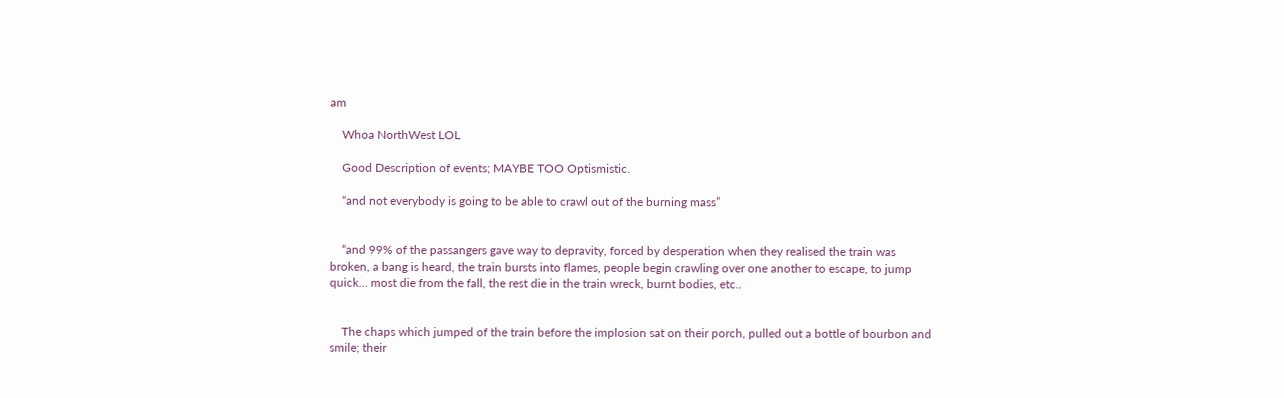am

    Whoa NorthWest LOL

    Good Description of events; MAYBE TOO Optismistic.

    “and not everybody is going to be able to crawl out of the burning mass”


    “and 99% of the passangers gave way to depravity, forced by desperation when they realised the train was broken, a bang is heard, the train bursts into flames, people begin crawling over one another to escape, to jump quick… most die from the fall, the rest die in the train wreck, burnt bodies, etc..


    The chaps which jumped of the train before the implosion sat on their porch, pulled out a bottle of bourbon and smile; their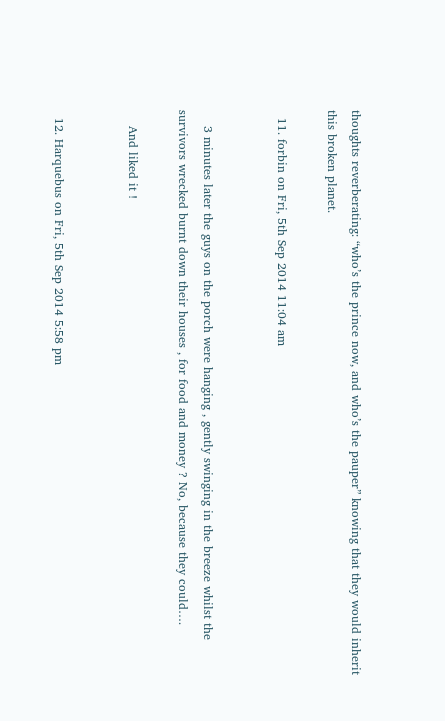thoughts reverberating: “who’s the prince now, and who’s the pauper” knowing that they would inherit this broken planet.

  11. forbin on Fri, 5th Sep 2014 11:04 am


    3 minutes later the guys on the porch were hanging , gently swinging in the breeze whilst the survivors wrecked burnt down their houses , for food and money ? No, because they could….

    And liked it !


  12. Harquebus on Fri, 5th Sep 2014 5:58 pm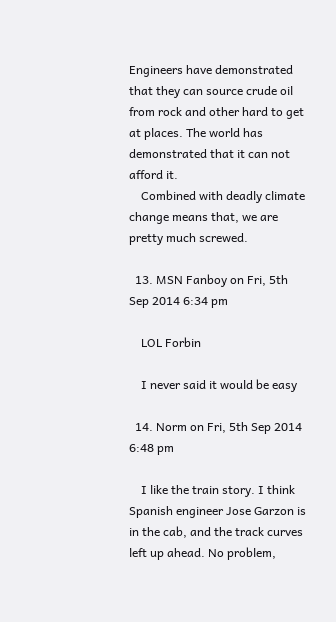Engineers have demonstrated that they can source crude oil from rock and other hard to get at places. The world has demonstrated that it can not afford it.
    Combined with deadly climate change means that, we are pretty much screwed.

  13. MSN Fanboy on Fri, 5th Sep 2014 6:34 pm

    LOL Forbin

    I never said it would be easy

  14. Norm on Fri, 5th Sep 2014 6:48 pm

    I like the train story. I think Spanish engineer Jose Garzon is in the cab, and the track curves left up ahead. No problem,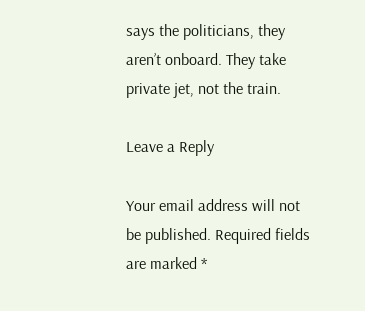says the politicians, they aren’t onboard. They take private jet, not the train.

Leave a Reply

Your email address will not be published. Required fields are marked *